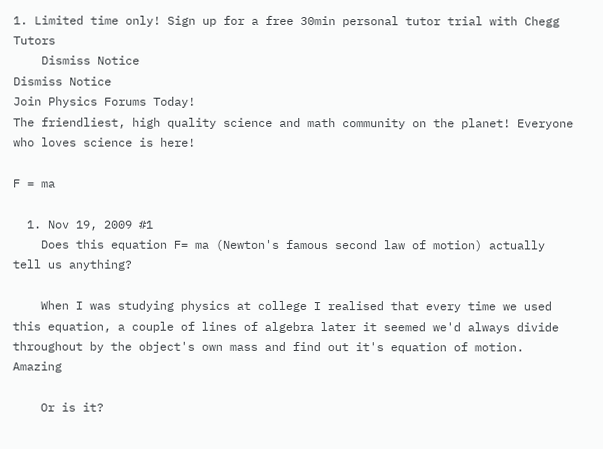1. Limited time only! Sign up for a free 30min personal tutor trial with Chegg Tutors
    Dismiss Notice
Dismiss Notice
Join Physics Forums Today!
The friendliest, high quality science and math community on the planet! Everyone who loves science is here!

F = ma

  1. Nov 19, 2009 #1
    Does this equation F= ma (Newton's famous second law of motion) actually tell us anything?

    When I was studying physics at college I realised that every time we used this equation, a couple of lines of algebra later it seemed we'd always divide throughout by the object's own mass and find out it's equation of motion. Amazing

    Or is it?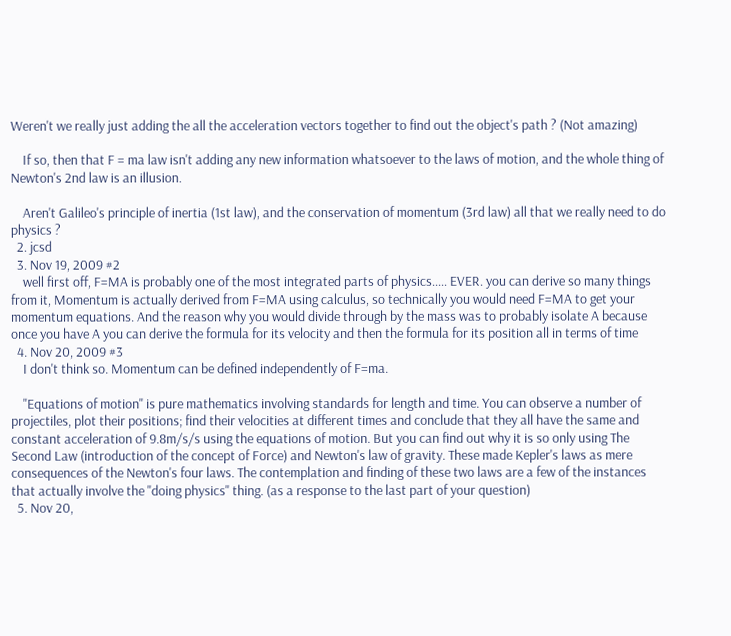Weren't we really just adding the all the acceleration vectors together to find out the object's path ? (Not amazing)

    If so, then that F = ma law isn't adding any new information whatsoever to the laws of motion, and the whole thing of Newton's 2nd law is an illusion.

    Aren't Galileo's principle of inertia (1st law), and the conservation of momentum (3rd law) all that we really need to do physics ?
  2. jcsd
  3. Nov 19, 2009 #2
    well first off, F=MA is probably one of the most integrated parts of physics..... EVER. you can derive so many things from it, Momentum is actually derived from F=MA using calculus, so technically you would need F=MA to get your momentum equations. And the reason why you would divide through by the mass was to probably isolate A because once you have A you can derive the formula for its velocity and then the formula for its position all in terms of time
  4. Nov 20, 2009 #3
    I don't think so. Momentum can be defined independently of F=ma.

    "Equations of motion" is pure mathematics involving standards for length and time. You can observe a number of projectiles, plot their positions; find their velocities at different times and conclude that they all have the same and constant acceleration of 9.8m/s/s using the equations of motion. But you can find out why it is so only using The Second Law (introduction of the concept of Force) and Newton's law of gravity. These made Kepler's laws as mere consequences of the Newton's four laws. The contemplation and finding of these two laws are a few of the instances that actually involve the "doing physics" thing. (as a response to the last part of your question)
  5. Nov 20,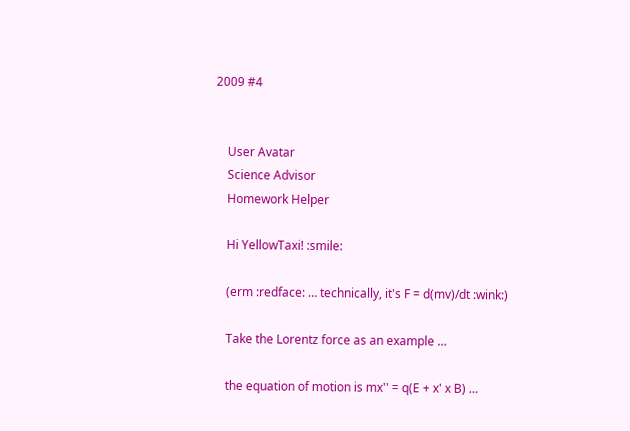2009 #4


    User Avatar
    Science Advisor
    Homework Helper

    Hi YellowTaxi! :smile:

    (erm :redface: … technically, it's F = d(mv)/dt :wink:)

    Take the Lorentz force as an example …

    the equation of motion is mx'' = q(E + x' x B) …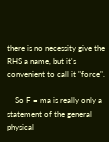there is no necessity give the RHS a name, but it's convenient to call it "force".

    So F = ma is really only a statement of the general physical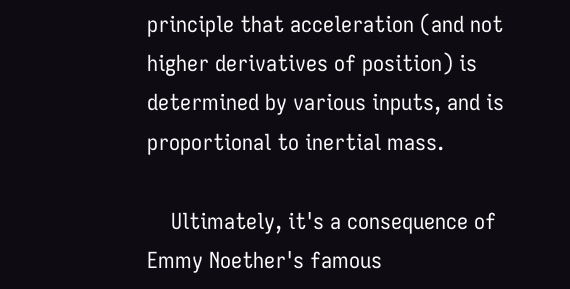principle that acceleration (and not higher derivatives of position) is determined by various inputs, and is proportional to inertial mass.

    Ultimately, it's a consequence of Emmy Noether's famous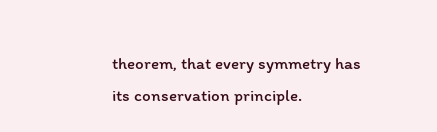theorem, that every symmetry has its conservation principle.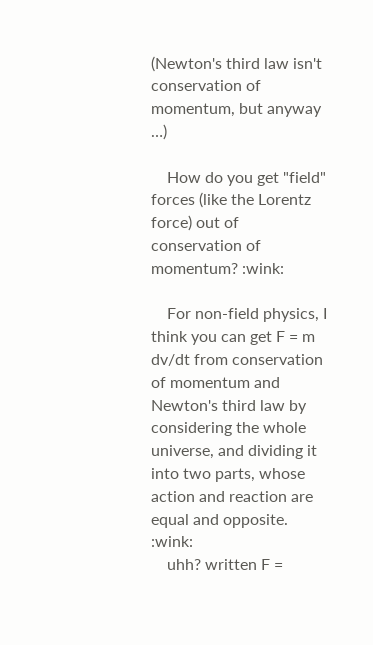(Newton's third law isn't conservation of momentum, but anyway …)

    How do you get "field" forces (like the Lorentz force) out of conservation of momentum? :wink:

    For non-field physics, I think you can get F = m dv/dt from conservation of momentum and Newton's third law by considering the whole universe, and dividing it into two parts, whose action and reaction are equal and opposite. :wink:
    uhh? written F =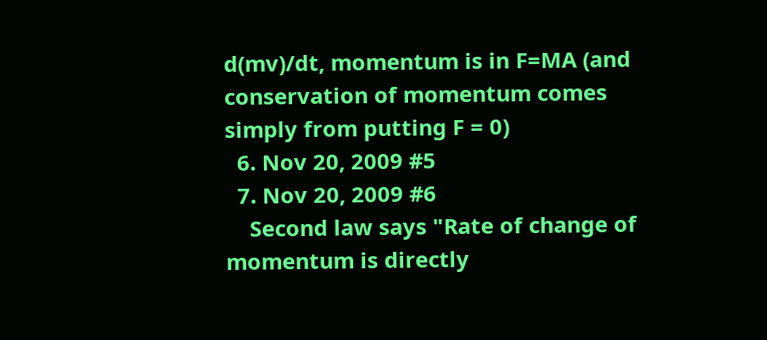d(mv)/dt, momentum is in F=MA (and conservation of momentum comes simply from putting F = 0)
  6. Nov 20, 2009 #5
  7. Nov 20, 2009 #6
    Second law says "Rate of change of momentum is directly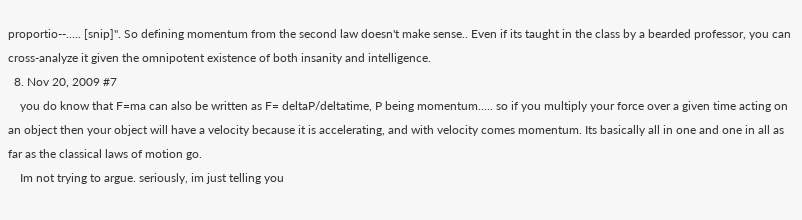proportio--..... [snip]". So defining momentum from the second law doesn't make sense.. Even if its taught in the class by a bearded professor, you can cross-analyze it given the omnipotent existence of both insanity and intelligence.
  8. Nov 20, 2009 #7
    you do know that F=ma can also be written as F= deltaP/deltatime, P being momentum..... so if you multiply your force over a given time acting on an object then your object will have a velocity because it is accelerating, and with velocity comes momentum. Its basically all in one and one in all as far as the classical laws of motion go.
    Im not trying to argue. seriously, im just telling you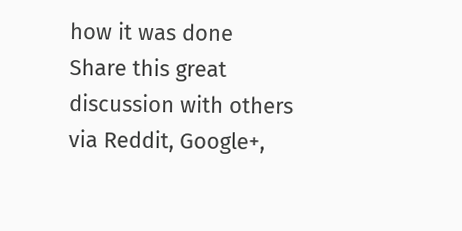how it was done
Share this great discussion with others via Reddit, Google+,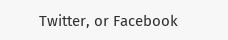Twitter, or Facebook